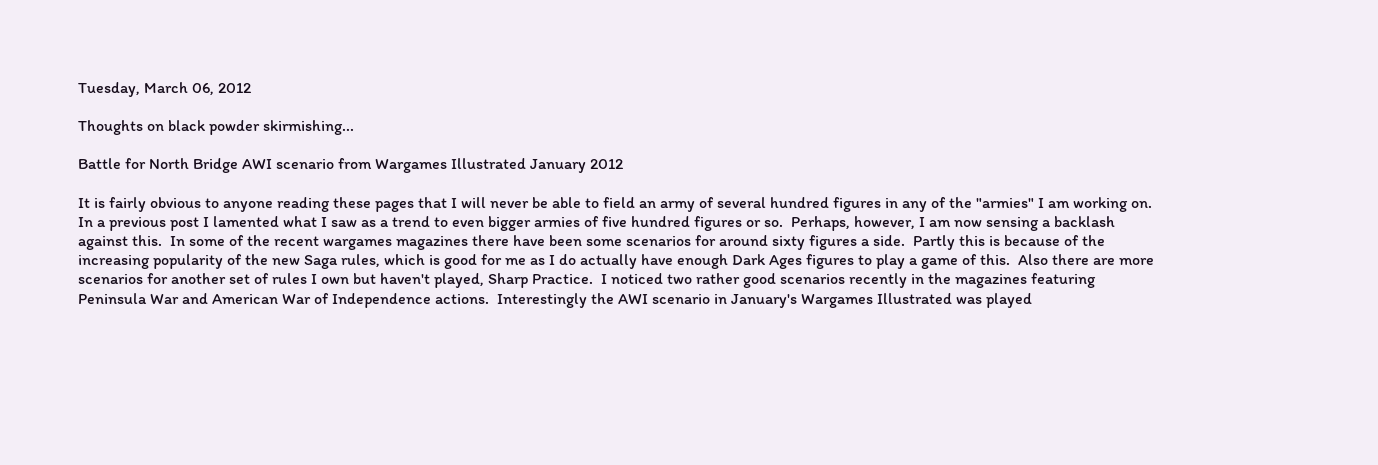Tuesday, March 06, 2012

Thoughts on black powder skirmishing...

Battle for North Bridge AWI scenario from Wargames Illustrated January 2012

It is fairly obvious to anyone reading these pages that I will never be able to field an army of several hundred figures in any of the "armies" I am working on.  In a previous post I lamented what I saw as a trend to even bigger armies of five hundred figures or so.  Perhaps, however, I am now sensing a backlash against this.  In some of the recent wargames magazines there have been some scenarios for around sixty figures a side.  Partly this is because of the increasing popularity of the new Saga rules, which is good for me as I do actually have enough Dark Ages figures to play a game of this.  Also there are more scenarios for another set of rules I own but haven't played, Sharp Practice.  I noticed two rather good scenarios recently in the magazines featuring Peninsula War and American War of Independence actions.  Interestingly the AWI scenario in January's Wargames Illustrated was played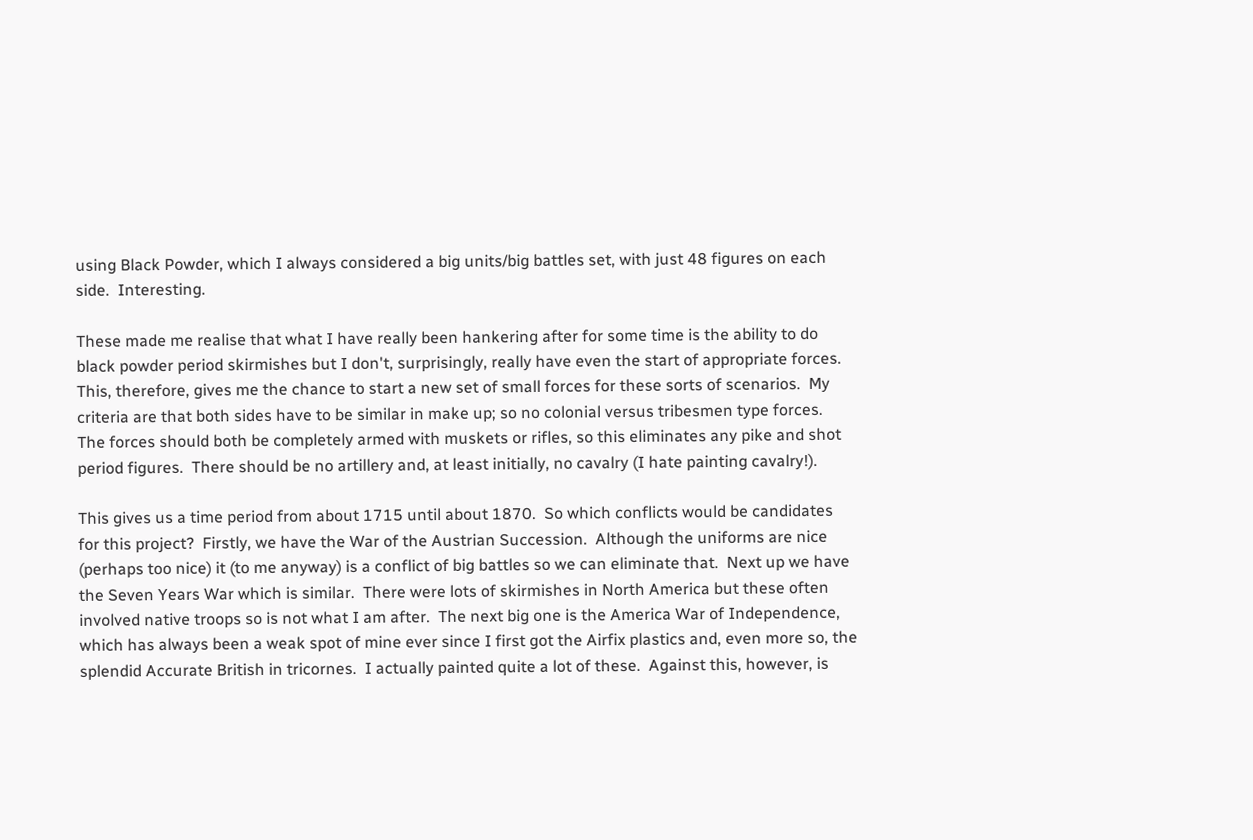using Black Powder, which I always considered a big units/big battles set, with just 48 figures on each side.  Interesting.

These made me realise that what I have really been hankering after for some time is the ability to do black powder period skirmishes but I don't, surprisingly, really have even the start of appropriate forces.  This, therefore, gives me the chance to start a new set of small forces for these sorts of scenarios.  My criteria are that both sides have to be similar in make up; so no colonial versus tribesmen type forces.  The forces should both be completely armed with muskets or rifles, so this eliminates any pike and shot period figures.  There should be no artillery and, at least initially, no cavalry (I hate painting cavalry!).

This gives us a time period from about 1715 until about 1870.  So which conflicts would be candidates for this project?  Firstly, we have the War of the Austrian Succession.  Although the uniforms are nice (perhaps too nice) it (to me anyway) is a conflict of big battles so we can eliminate that.  Next up we have the Seven Years War which is similar.  There were lots of skirmishes in North America but these often involved native troops so is not what I am after.  The next big one is the America War of Independence, which has always been a weak spot of mine ever since I first got the Airfix plastics and, even more so, the splendid Accurate British in tricornes.  I actually painted quite a lot of these.  Against this, however, is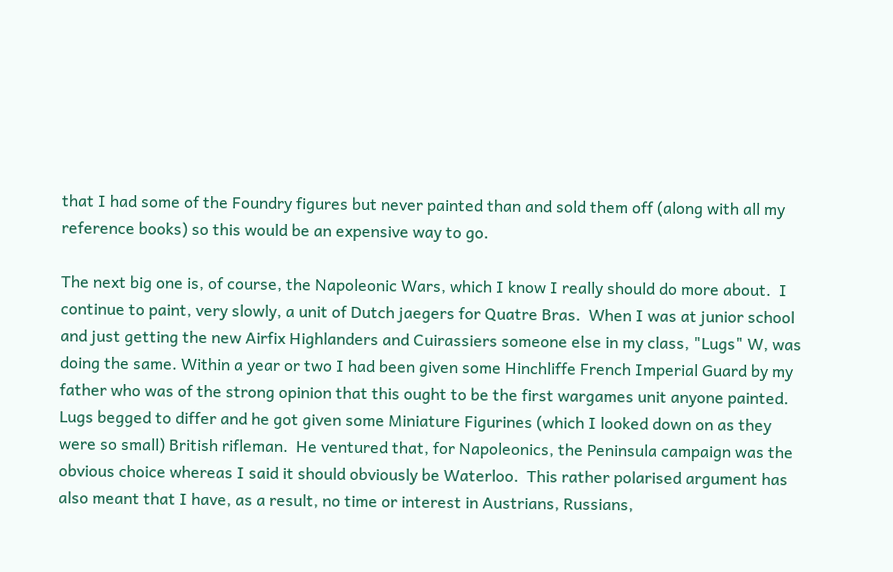that I had some of the Foundry figures but never painted than and sold them off (along with all my reference books) so this would be an expensive way to go.

The next big one is, of course, the Napoleonic Wars, which I know I really should do more about.  I continue to paint, very slowly, a unit of Dutch jaegers for Quatre Bras.  When I was at junior school and just getting the new Airfix Highlanders and Cuirassiers someone else in my class, "Lugs" W, was doing the same. Within a year or two I had been given some Hinchliffe French Imperial Guard by my father who was of the strong opinion that this ought to be the first wargames unit anyone painted.  Lugs begged to differ and he got given some Miniature Figurines (which I looked down on as they were so small) British rifleman.  He ventured that, for Napoleonics, the Peninsula campaign was the obvious choice whereas I said it should obviously be Waterloo.  This rather polarised argument has also meant that I have, as a result, no time or interest in Austrians, Russians,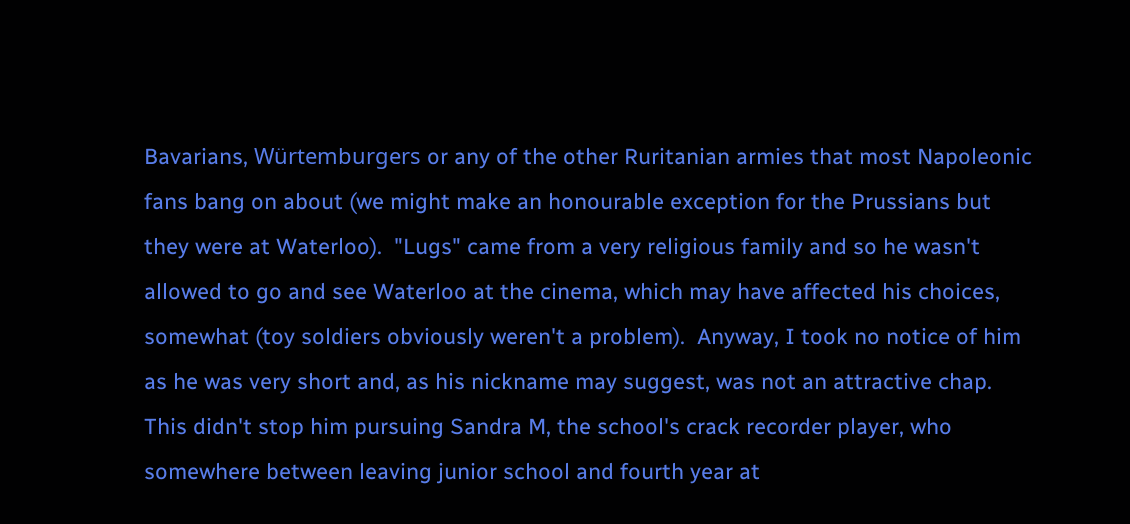Bavarians, Würtemburgers or any of the other Ruritanian armies that most Napoleonic fans bang on about (we might make an honourable exception for the Prussians but they were at Waterloo).  "Lugs" came from a very religious family and so he wasn't allowed to go and see Waterloo at the cinema, which may have affected his choices, somewhat (toy soldiers obviously weren't a problem).  Anyway, I took no notice of him as he was very short and, as his nickname may suggest, was not an attractive chap.  This didn't stop him pursuing Sandra M, the school's crack recorder player, who somewhere between leaving junior school and fourth year at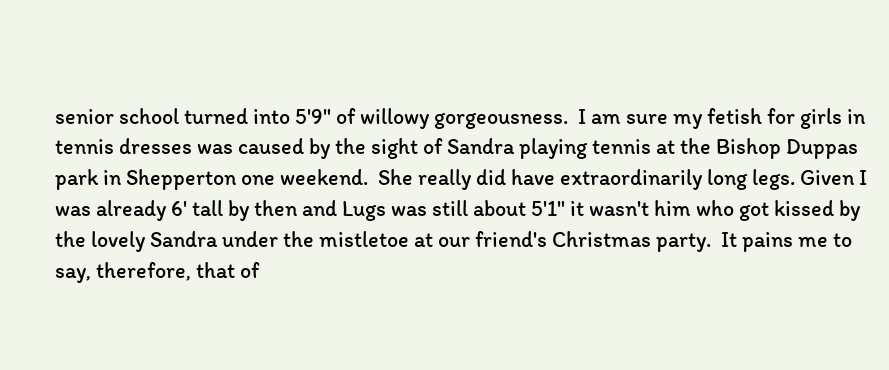senior school turned into 5'9" of willowy gorgeousness.  I am sure my fetish for girls in tennis dresses was caused by the sight of Sandra playing tennis at the Bishop Duppas park in Shepperton one weekend.  She really did have extraordinarily long legs. Given I was already 6' tall by then and Lugs was still about 5'1" it wasn't him who got kissed by the lovely Sandra under the mistletoe at our friend's Christmas party.  It pains me to say, therefore, that of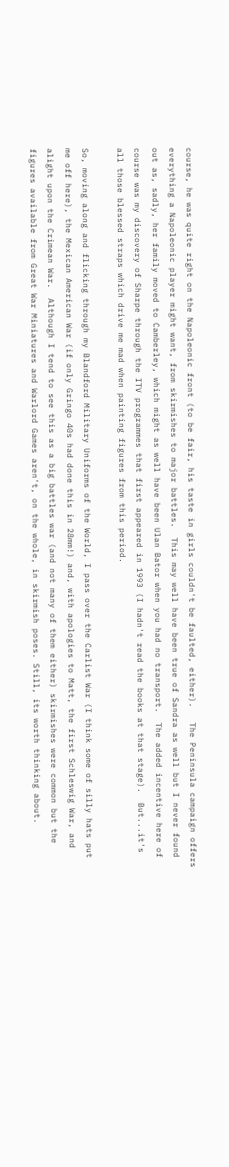course, he was quite right on the Napoleonic front (to be fair, his taste in girls couldn't be faulted, either).   The Peninsula campaign offers everything a Napoleonic player might want, from skirmishes to major battles.  This may well have been true of Sandra as well but I never found out as, sadly, her family moved to Camberley, which might as well have been Ulan Bator when you had no transport.  The added incentive here of course was my discovery of Sharpe through the ITV programmes that first appeared in 1993 (I hadn't read the books at that stage).  But...it's all those blessed straps which drive me mad when painting figures from this period.

So, moving along and flicking through my Blandford Military Uniforms of the World, I pass over the Carlist War (I think some of silly hats put me off here), the Mexican American War (if only Gringo 40s had done this in 28mm!) and, with apologies to Matt, the first Schleswig War, and alight upon the Crimean War.  Although I tend to see this as a big battles war (and not many of them either) skirmishes were common but the figures available from Great War Miniatures and Warlord Games aren't, on the whole, in skirmish poses. Still, its worth thinking about.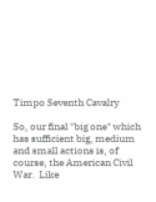Timpo Seventh Cavalry

So, our final "big one" which has sufficient big, medium and small actions is, of course, the American Civil War.  Like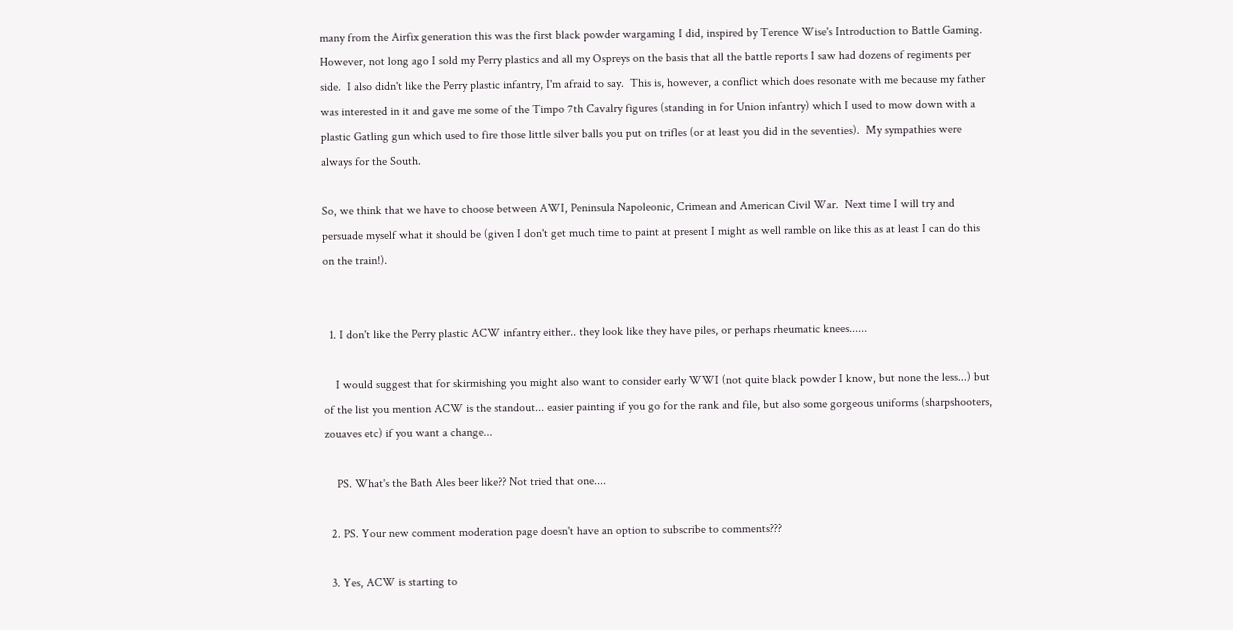many from the Airfix generation this was the first black powder wargaming I did, inspired by Terence Wise's Introduction to Battle Gaming.  However, not long ago I sold my Perry plastics and all my Ospreys on the basis that all the battle reports I saw had dozens of regiments per side.  I also didn't like the Perry plastic infantry, I'm afraid to say.  This is, however, a conflict which does resonate with me because my father was interested in it and gave me some of the Timpo 7th Cavalry figures (standing in for Union infantry) which I used to mow down with a plastic Gatling gun which used to fire those little silver balls you put on trifles (or at least you did in the seventies).  My sympathies were always for the South.

So, we think that we have to choose between AWI, Peninsula Napoleonic, Crimean and American Civil War.  Next time I will try and persuade myself what it should be (given I don't get much time to paint at present I might as well ramble on like this as at least I can do this on the train!).


  1. I don't like the Perry plastic ACW infantry either.. they look like they have piles, or perhaps rheumatic knees......

    I would suggest that for skirmishing you might also want to consider early WWI (not quite black powder I know, but none the less...) but of the list you mention ACW is the standout... easier painting if you go for the rank and file, but also some gorgeous uniforms (sharpshooters, zouaves etc) if you want a change...

    PS. What's the Bath Ales beer like?? Not tried that one....

  2. PS. Your new comment moderation page doesn't have an option to subscribe to comments???

  3. Yes, ACW is starting to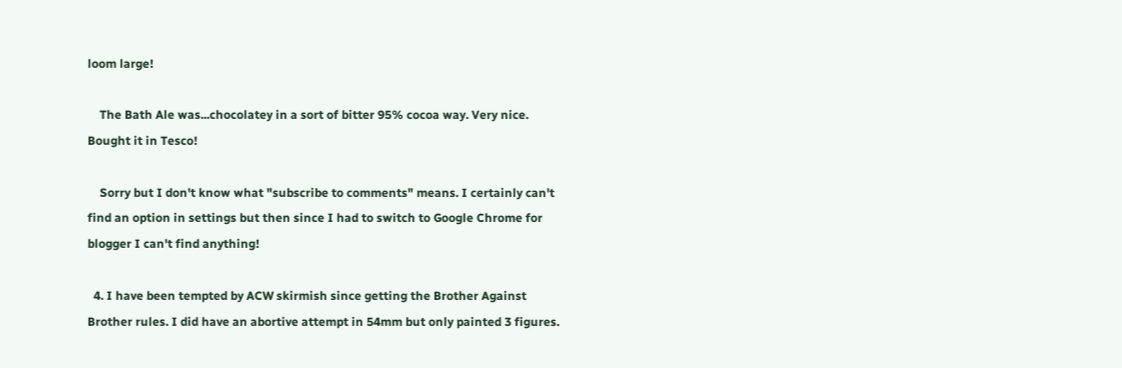loom large!

    The Bath Ale was...chocolatey in a sort of bitter 95% cocoa way. Very nice. Bought it in Tesco!

    Sorry but I don't know what "subscribe to comments" means. I certainly can't find an option in settings but then since I had to switch to Google Chrome for blogger I can't find anything!

  4. I have been tempted by ACW skirmish since getting the Brother Against Brother rules. I did have an abortive attempt in 54mm but only painted 3 figures.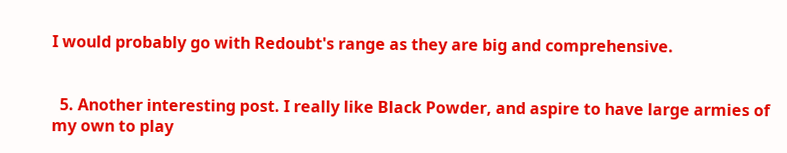I would probably go with Redoubt's range as they are big and comprehensive.


  5. Another interesting post. I really like Black Powder, and aspire to have large armies of my own to play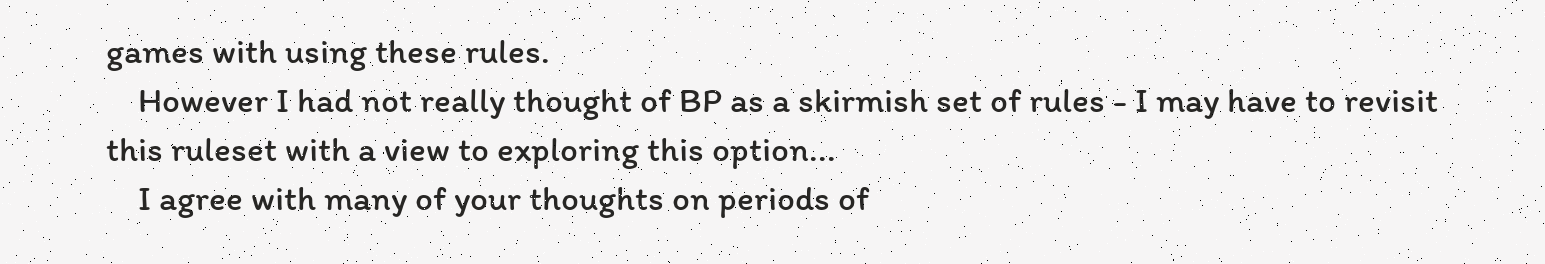games with using these rules.
    However I had not really thought of BP as a skirmish set of rules - I may have to revisit this ruleset with a view to exploring this option...
    I agree with many of your thoughts on periods of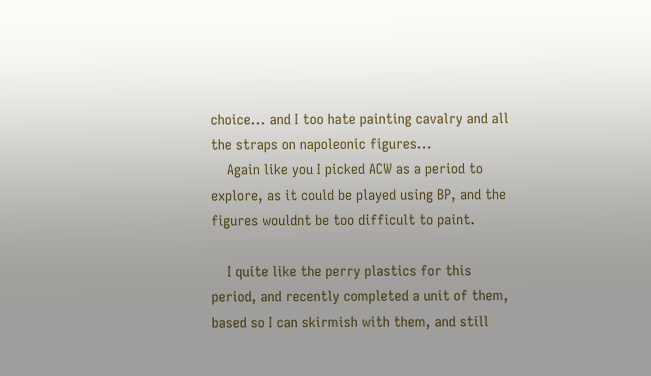choice... and I too hate painting cavalry and all the straps on napoleonic figures...
    Again like you I picked ACW as a period to explore, as it could be played using BP, and the figures wouldnt be too difficult to paint.

    I quite like the perry plastics for this period, and recently completed a unit of them, based so I can skirmish with them, and still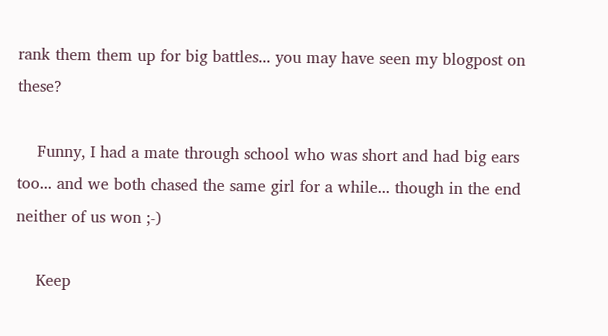rank them them up for big battles... you may have seen my blogpost on these?

    Funny, I had a mate through school who was short and had big ears too... and we both chased the same girl for a while... though in the end neither of us won ;-)

    Keep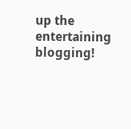up the entertaining blogging!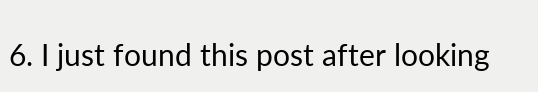6. I just found this post after looking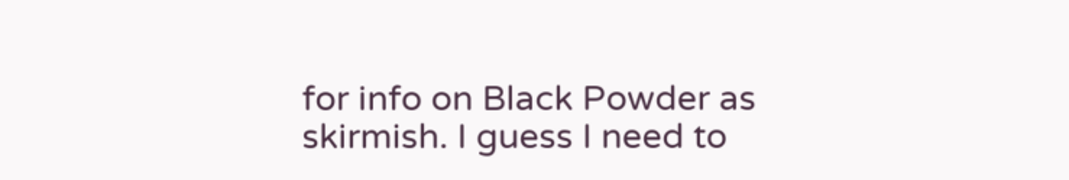for info on Black Powder as skirmish. I guess I need to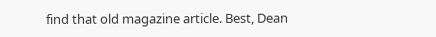find that old magazine article. Best, Dean